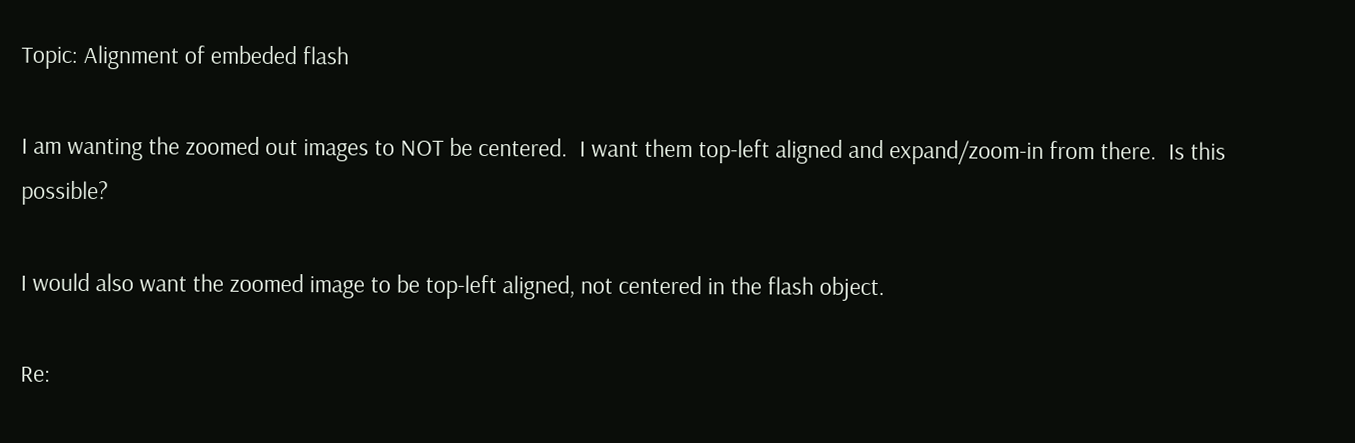Topic: Alignment of embeded flash

I am wanting the zoomed out images to NOT be centered.  I want them top-left aligned and expand/zoom-in from there.  Is this possible?

I would also want the zoomed image to be top-left aligned, not centered in the flash object.

Re: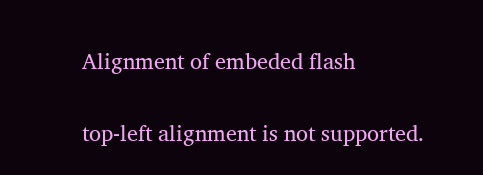Alignment of embeded flash


top-left alignment is not supported.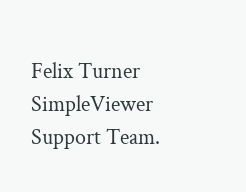Felix Turner
SimpleViewer Support Team.